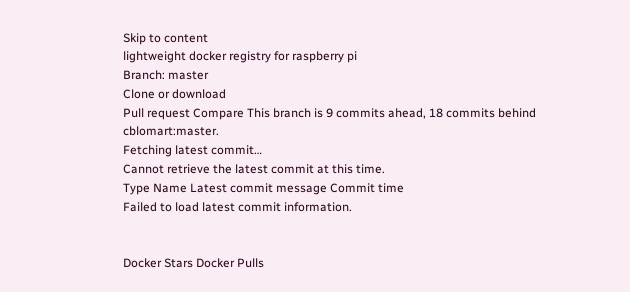Skip to content
lightweight docker registry for raspberry pi
Branch: master
Clone or download
Pull request Compare This branch is 9 commits ahead, 18 commits behind cblomart:master.
Fetching latest commit…
Cannot retrieve the latest commit at this time.
Type Name Latest commit message Commit time
Failed to load latest commit information.


Docker Stars Docker Pulls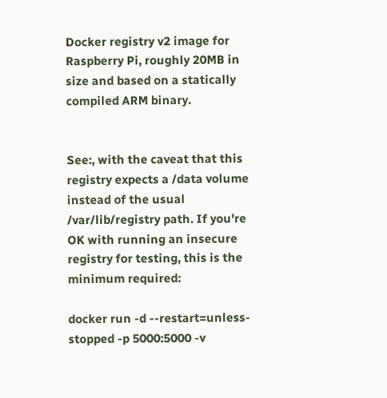Docker registry v2 image for Raspberry Pi, roughly 20MB in size and based on a statically compiled ARM binary.


See:, with the caveat that this registry expects a /data volume instead of the usual /var/lib/registry path. If you're OK with running an insecure registry for testing, this is the minimum required:

docker run -d --restart=unless-stopped -p 5000:5000 -v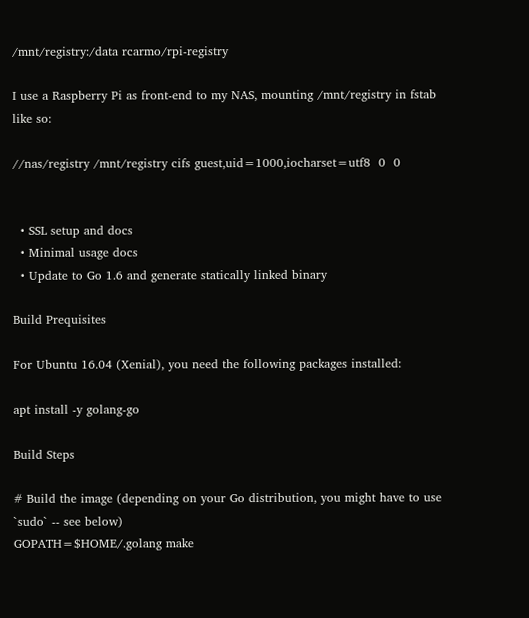/mnt/registry:/data rcarmo/rpi-registry

I use a Raspberry Pi as front-end to my NAS, mounting /mnt/registry in fstab like so:

//nas/registry /mnt/registry cifs guest,uid=1000,iocharset=utf8  0  0


  • SSL setup and docs
  • Minimal usage docs
  • Update to Go 1.6 and generate statically linked binary

Build Prequisites

For Ubuntu 16.04 (Xenial), you need the following packages installed:

apt install -y golang-go

Build Steps

# Build the image (depending on your Go distribution, you might have to use `sudo` -- see below)
GOPATH=$HOME/.golang make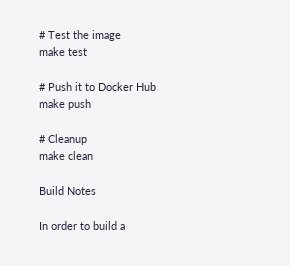# Test the image
make test

# Push it to Docker Hub
make push

# Cleanup
make clean

Build Notes

In order to build a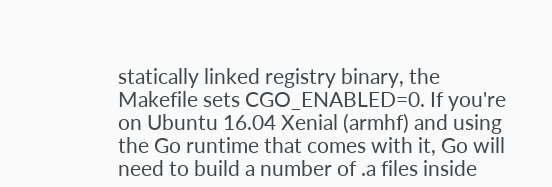statically linked registry binary, the Makefile sets CGO_ENABLED=0. If you're on Ubuntu 16.04 Xenial (armhf) and using the Go runtime that comes with it, Go will need to build a number of .a files inside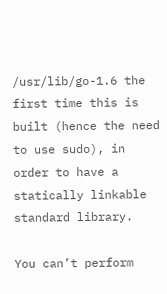/usr/lib/go-1.6 the first time this is built (hence the need to use sudo), in order to have a statically linkable standard library.

You can’t perform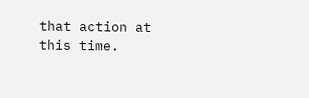that action at this time.